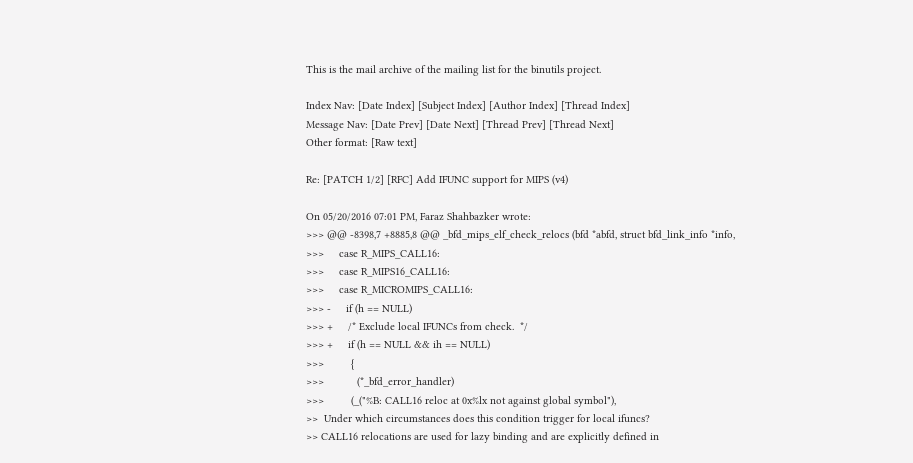This is the mail archive of the mailing list for the binutils project.

Index Nav: [Date Index] [Subject Index] [Author Index] [Thread Index]
Message Nav: [Date Prev] [Date Next] [Thread Prev] [Thread Next]
Other format: [Raw text]

Re: [PATCH 1/2] [RFC] Add IFUNC support for MIPS (v4)

On 05/20/2016 07:01 PM, Faraz Shahbazker wrote:
>>> @@ -8398,7 +8885,8 @@ _bfd_mips_elf_check_relocs (bfd *abfd, struct bfd_link_info *info,
>>>     case R_MIPS_CALL16:
>>>     case R_MIPS16_CALL16:
>>>     case R_MICROMIPS_CALL16:
>>> -     if (h == NULL)
>>> +     /* Exclude local IFUNCs from check.  */
>>> +     if (h == NULL && ih == NULL)
>>>         {
>>>           (*_bfd_error_handler)
>>>         (_("%B: CALL16 reloc at 0x%lx not against global symbol"),
>>  Under which circumstances does this condition trigger for local ifuncs?
>> CALL16 relocations are used for lazy binding and are explicitly defined in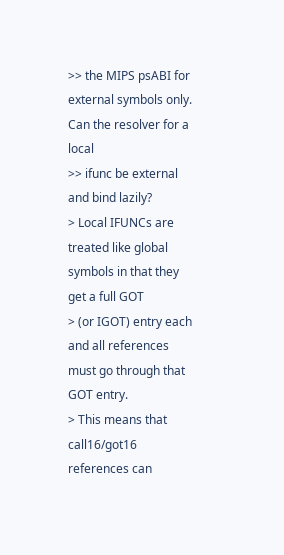>> the MIPS psABI for external symbols only.  Can the resolver for a local
>> ifunc be external and bind lazily?
> Local IFUNCs are treated like global symbols in that they get a full GOT
> (or IGOT) entry each and all references must go through that GOT entry.
> This means that call16/got16 references can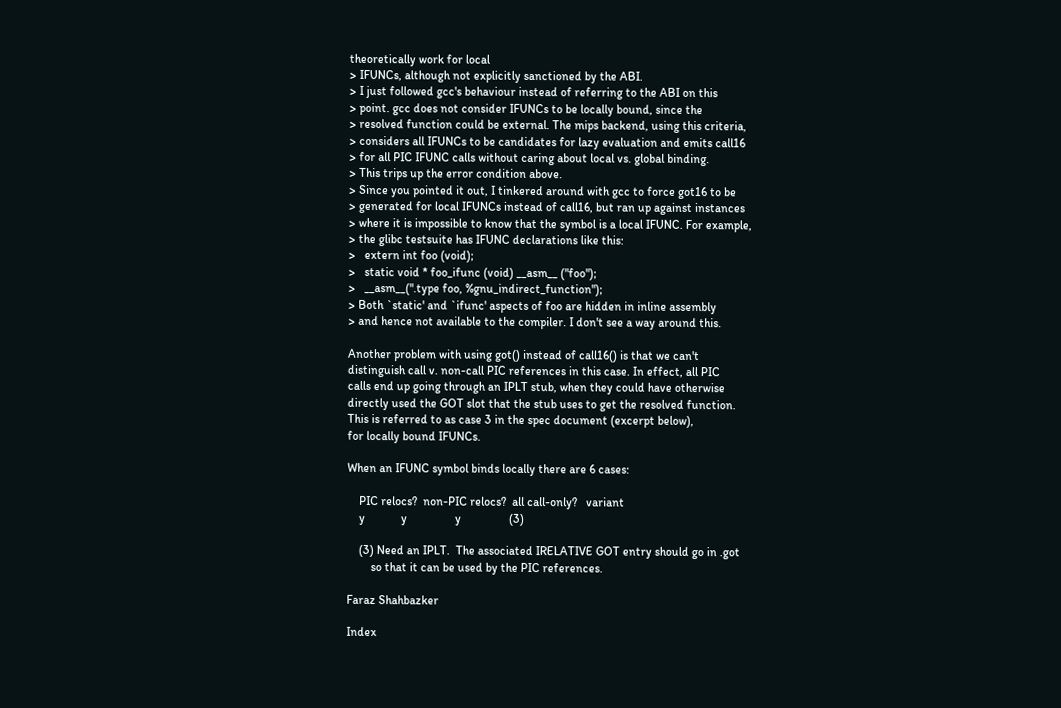theoretically work for local
> IFUNCs, although not explicitly sanctioned by the ABI.
> I just followed gcc's behaviour instead of referring to the ABI on this
> point. gcc does not consider IFUNCs to be locally bound, since the
> resolved function could be external. The mips backend, using this criteria,
> considers all IFUNCs to be candidates for lazy evaluation and emits call16
> for all PIC IFUNC calls without caring about local vs. global binding.
> This trips up the error condition above.
> Since you pointed it out, I tinkered around with gcc to force got16 to be
> generated for local IFUNCs instead of call16, but ran up against instances
> where it is impossible to know that the symbol is a local IFUNC. For example,
> the glibc testsuite has IFUNC declarations like this:
>   extern int foo (void);
>   static void * foo_ifunc (void) __asm__ ("foo");
>   __asm__(".type foo, %gnu_indirect_function");
> Both `static' and `ifunc' aspects of foo are hidden in inline assembly
> and hence not available to the compiler. I don't see a way around this.

Another problem with using got() instead of call16() is that we can't
distinguish call v. non-call PIC references in this case. In effect, all PIC
calls end up going through an IPLT stub, when they could have otherwise
directly used the GOT slot that the stub uses to get the resolved function.
This is referred to as case 3 in the spec document (excerpt below),
for locally bound IFUNCs.

When an IFUNC symbol binds locally there are 6 cases:

    PIC relocs?  non-PIC relocs?  all call-only?   variant
    y            y                y                (3)

    (3) Need an IPLT.  The associated IRELATIVE GOT entry should go in .got
        so that it can be used by the PIC references.

Faraz Shahbazker

Index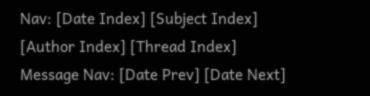Nav: [Date Index] [Subject Index] [Author Index] [Thread Index]
Message Nav: [Date Prev] [Date Next]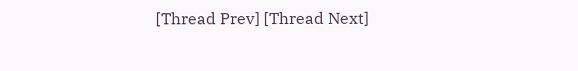[Thread Prev] [Thread Next]